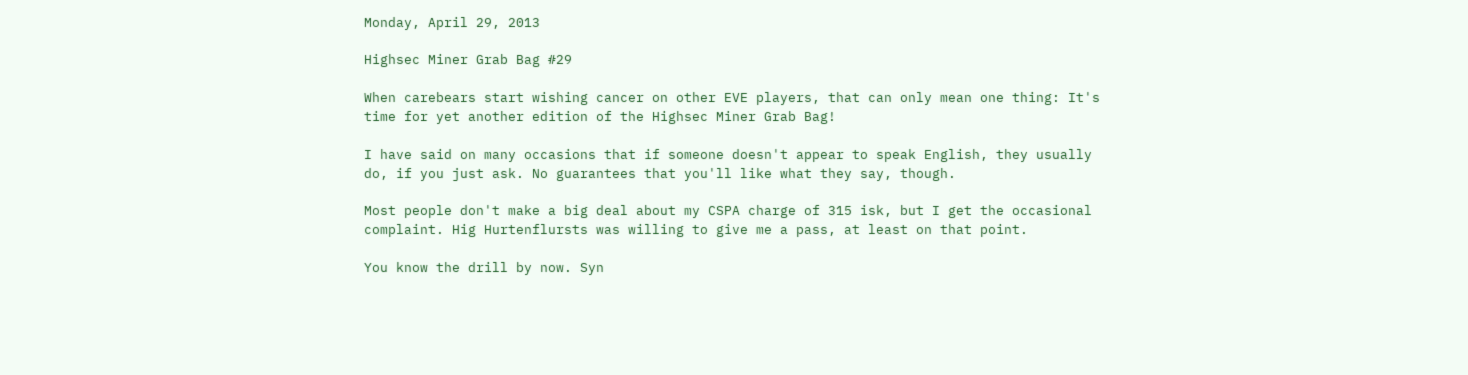Monday, April 29, 2013

Highsec Miner Grab Bag #29

When carebears start wishing cancer on other EVE players, that can only mean one thing: It's time for yet another edition of the Highsec Miner Grab Bag!

I have said on many occasions that if someone doesn't appear to speak English, they usually do, if you just ask. No guarantees that you'll like what they say, though.

Most people don't make a big deal about my CSPA charge of 315 isk, but I get the occasional complaint. Hig Hurtenflursts was willing to give me a pass, at least on that point.

You know the drill by now. Syn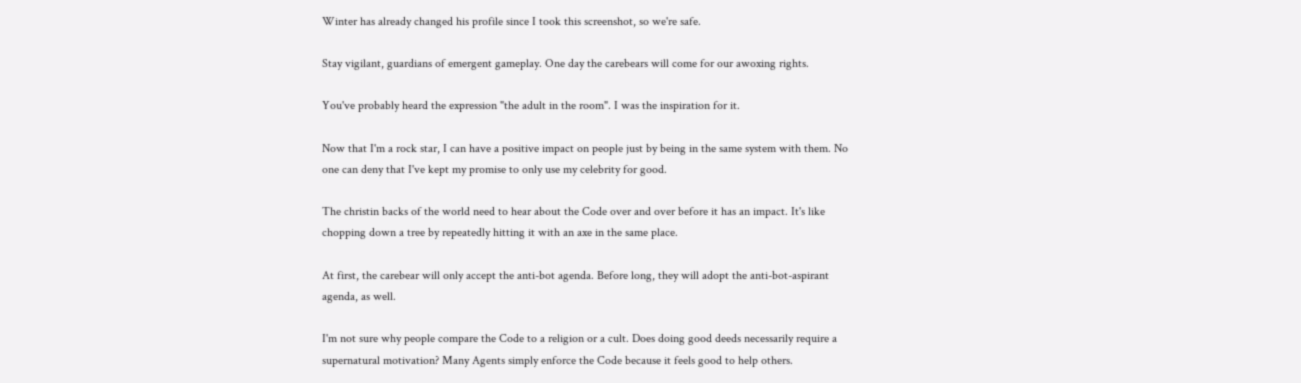Winter has already changed his profile since I took this screenshot, so we're safe.

Stay vigilant, guardians of emergent gameplay. One day the carebears will come for our awoxing rights.

You've probably heard the expression "the adult in the room". I was the inspiration for it.

Now that I'm a rock star, I can have a positive impact on people just by being in the same system with them. No one can deny that I've kept my promise to only use my celebrity for good.

The christin backs of the world need to hear about the Code over and over before it has an impact. It's like chopping down a tree by repeatedly hitting it with an axe in the same place.

At first, the carebear will only accept the anti-bot agenda. Before long, they will adopt the anti-bot-aspirant agenda, as well.

I'm not sure why people compare the Code to a religion or a cult. Does doing good deeds necessarily require a supernatural motivation? Many Agents simply enforce the Code because it feels good to help others.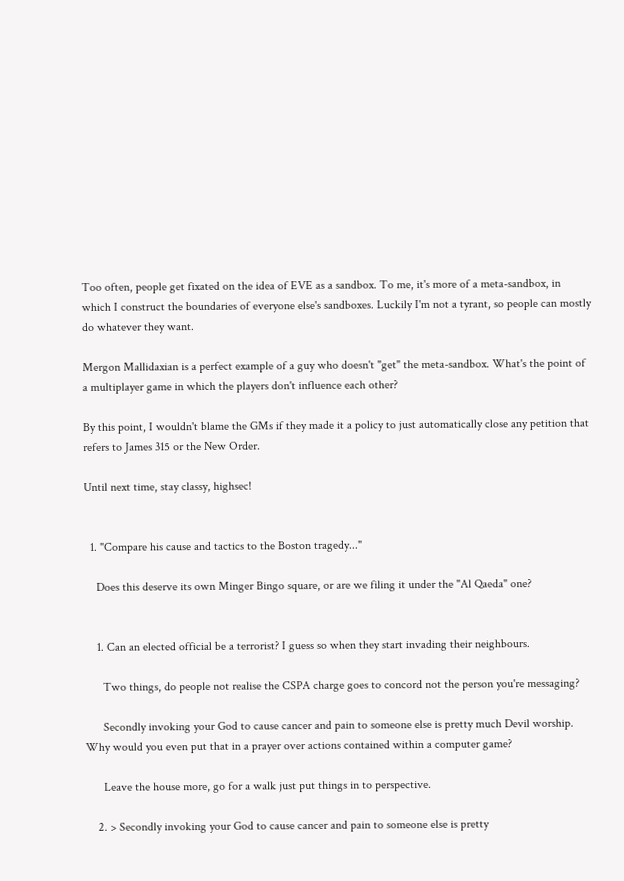Too often, people get fixated on the idea of EVE as a sandbox. To me, it's more of a meta-sandbox, in which I construct the boundaries of everyone else's sandboxes. Luckily I'm not a tyrant, so people can mostly do whatever they want.

Mergon Mallidaxian is a perfect example of a guy who doesn't "get" the meta-sandbox. What's the point of a multiplayer game in which the players don't influence each other?

By this point, I wouldn't blame the GMs if they made it a policy to just automatically close any petition that refers to James 315 or the New Order.

Until next time, stay classy, highsec!


  1. "Compare his cause and tactics to the Boston tragedy..."

    Does this deserve its own Minger Bingo square, or are we filing it under the "Al Qaeda" one?


    1. Can an elected official be a terrorist? I guess so when they start invading their neighbours.

      Two things, do people not realise the CSPA charge goes to concord not the person you're messaging?

      Secondly invoking your God to cause cancer and pain to someone else is pretty much Devil worship. Why would you even put that in a prayer over actions contained within a computer game?

      Leave the house more, go for a walk just put things in to perspective.

    2. > Secondly invoking your God to cause cancer and pain to someone else is pretty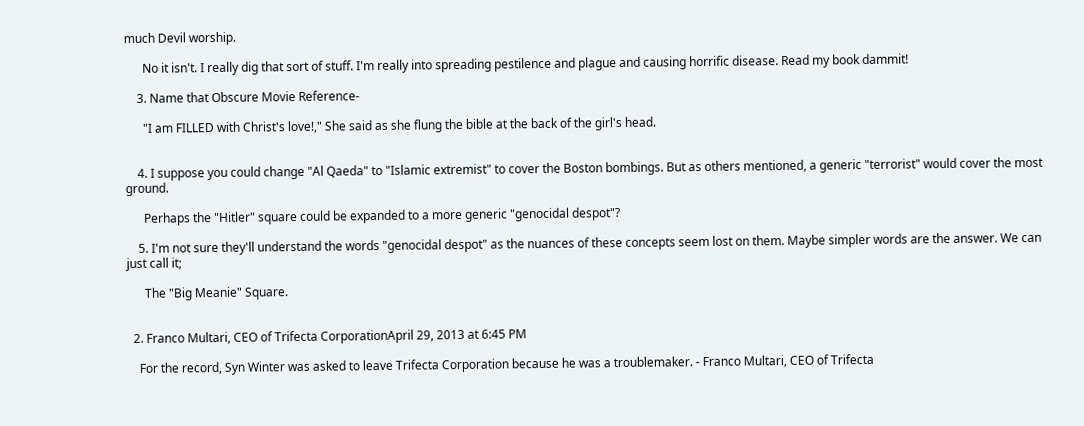much Devil worship.

      No it isn't. I really dig that sort of stuff. I'm really into spreading pestilence and plague and causing horrific disease. Read my book dammit!

    3. Name that Obscure Movie Reference-

      "I am FILLED with Christ's love!," She said as she flung the bible at the back of the girl's head.


    4. I suppose you could change "Al Qaeda" to "Islamic extremist" to cover the Boston bombings. But as others mentioned, a generic "terrorist" would cover the most ground.

      Perhaps the "Hitler" square could be expanded to a more generic "genocidal despot"?

    5. I'm not sure they'll understand the words "genocidal despot" as the nuances of these concepts seem lost on them. Maybe simpler words are the answer. We can just call it;

      The "Big Meanie" Square.


  2. Franco Multari, CEO of Trifecta CorporationApril 29, 2013 at 6:45 PM

    For the record, Syn Winter was asked to leave Trifecta Corporation because he was a troublemaker. - Franco Multari, CEO of Trifecta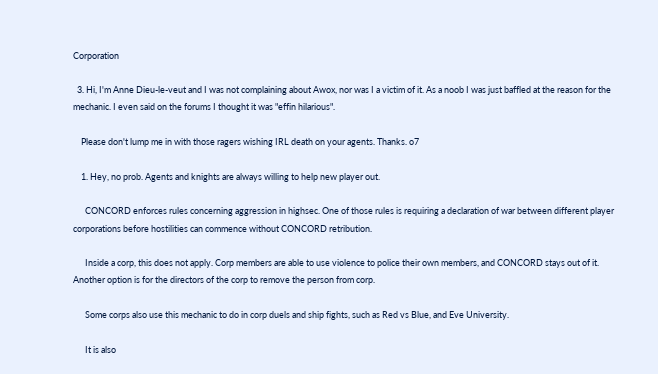Corporation

  3. Hi, I'm Anne Dieu-le-veut and I was not complaining about Awox, nor was I a victim of it. As a noob I was just baffled at the reason for the mechanic. I even said on the forums I thought it was "effin hilarious".

    Please don't lump me in with those ragers wishing IRL death on your agents. Thanks. o7

    1. Hey, no prob. Agents and knights are always willing to help new player out.

      CONCORD enforces rules concerning aggression in highsec. One of those rules is requiring a declaration of war between different player corporations before hostilities can commence without CONCORD retribution.

      Inside a corp, this does not apply. Corp members are able to use violence to police their own members, and CONCORD stays out of it. Another option is for the directors of the corp to remove the person from corp.

      Some corps also use this mechanic to do in corp duels and ship fights, such as Red vs Blue, and Eve University.

      It is also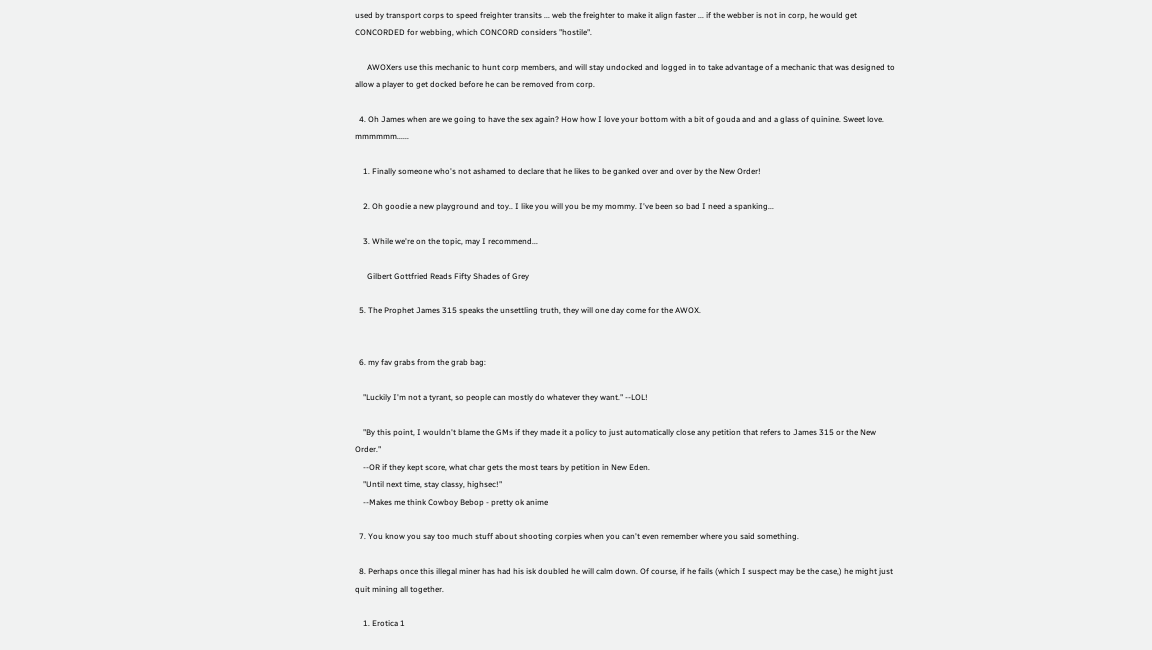used by transport corps to speed freighter transits ... web the freighter to make it align faster ... if the webber is not in corp, he would get CONCORDED for webbing, which CONCORD considers "hostile".

      AWOXers use this mechanic to hunt corp members, and will stay undocked and logged in to take advantage of a mechanic that was designed to allow a player to get docked before he can be removed from corp.

  4. Oh James when are we going to have the sex again? How how I love your bottom with a bit of gouda and and a glass of quinine. Sweet love. mmmmmm......

    1. Finally someone who's not ashamed to declare that he likes to be ganked over and over by the New Order!

    2. Oh goodie a new playground and toy.. I like you will you be my mommy. I've been so bad I need a spanking...

    3. While we're on the topic, may I recommend...

      Gilbert Gottfried Reads Fifty Shades of Grey

  5. The Prophet James 315 speaks the unsettling truth, they will one day come for the AWOX.


  6. my fav grabs from the grab bag:

    "Luckily I'm not a tyrant, so people can mostly do whatever they want." --LOL!

    "By this point, I wouldn't blame the GMs if they made it a policy to just automatically close any petition that refers to James 315 or the New Order."
    --OR if they kept score, what char gets the most tears by petition in New Eden.
    "Until next time, stay classy, highsec!"
    --Makes me think Cowboy Bebop - pretty ok anime

  7. You know you say too much stuff about shooting corpies when you can't even remember where you said something.

  8. Perhaps once this illegal miner has had his isk doubled he will calm down. Of course, if he fails (which I suspect may be the case,) he might just quit mining all together.

    1. Erotica 1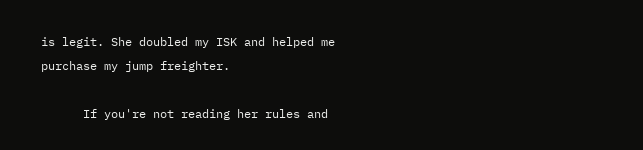is legit. She doubled my ISK and helped me purchase my jump freighter.

      If you're not reading her rules and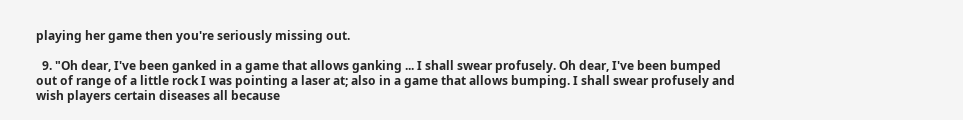playing her game then you're seriously missing out.

  9. "Oh dear, I've been ganked in a game that allows ganking ... I shall swear profusely. Oh dear, I've been bumped out of range of a little rock I was pointing a laser at; also in a game that allows bumping. I shall swear profusely and wish players certain diseases all because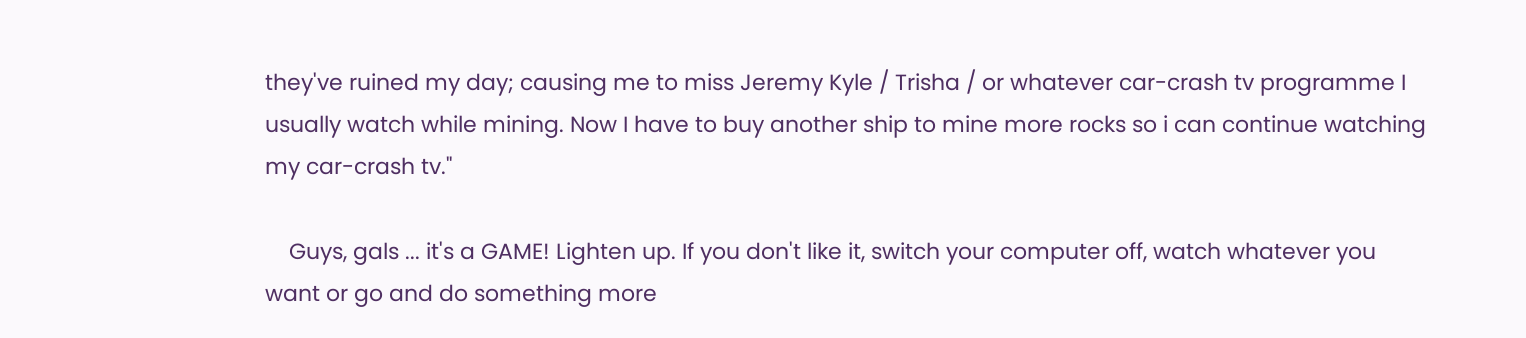they've ruined my day; causing me to miss Jeremy Kyle / Trisha / or whatever car-crash tv programme I usually watch while mining. Now I have to buy another ship to mine more rocks so i can continue watching my car-crash tv."

    Guys, gals ... it's a GAME! Lighten up. If you don't like it, switch your computer off, watch whatever you want or go and do something more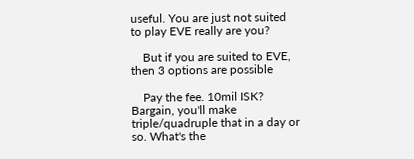useful. You are just not suited to play EVE really are you?

    But if you are suited to EVE, then 3 options are possible

    Pay the fee. 10mil ISK? Bargain, you'll make triple/quadruple that in a day or so. What's the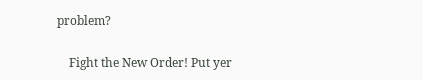problem?

    Fight the New Order! Put yer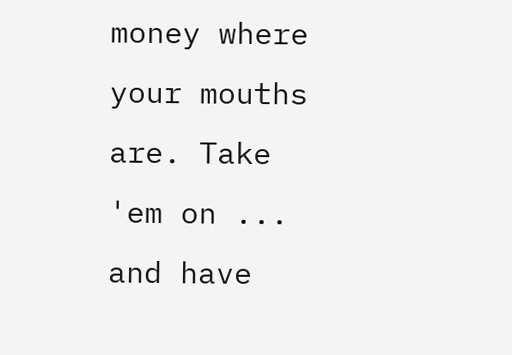money where your mouths are. Take 'em on ... and have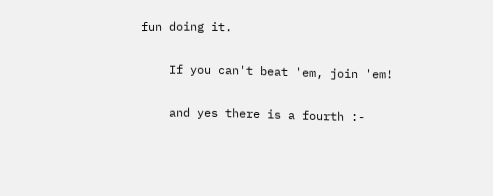fun doing it.

    If you can't beat 'em, join 'em!

    and yes there is a fourth :-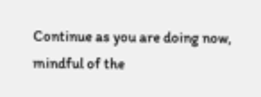Continue as you are doing now, mindful of the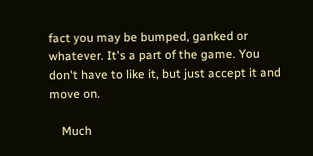fact you may be bumped, ganked or whatever. It's a part of the game. You don't have to like it, but just accept it and move on.

    Much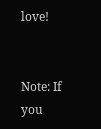love!


Note: If you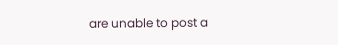are unable to post a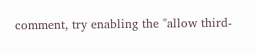comment, try enabling the "allow third-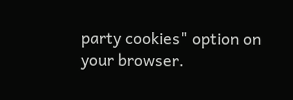party cookies" option on your browser.